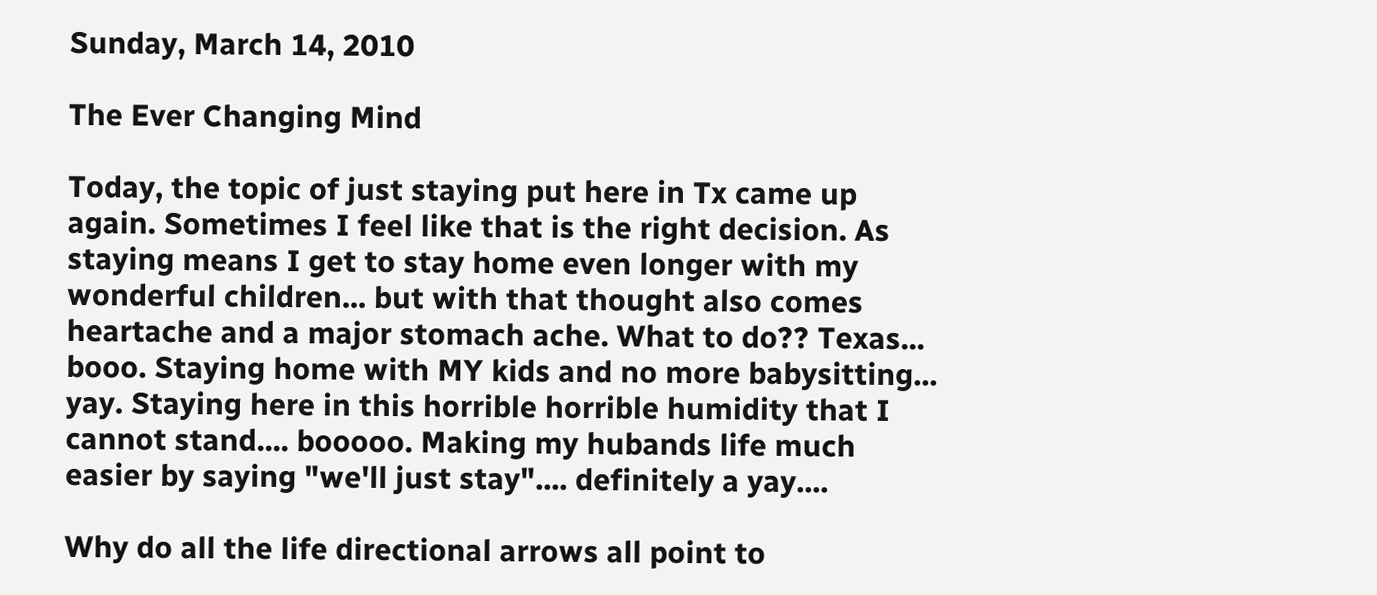Sunday, March 14, 2010

The Ever Changing Mind

Today, the topic of just staying put here in Tx came up again. Sometimes I feel like that is the right decision. As staying means I get to stay home even longer with my wonderful children... but with that thought also comes heartache and a major stomach ache. What to do?? Texas... booo. Staying home with MY kids and no more babysitting... yay. Staying here in this horrible horrible humidity that I cannot stand.... booooo. Making my hubands life much easier by saying "we'll just stay".... definitely a yay....

Why do all the life directional arrows all point to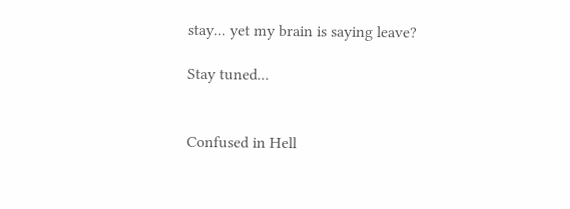stay... yet my brain is saying leave?

Stay tuned...


Confused in Hell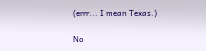(errr... I mean Texas.)

No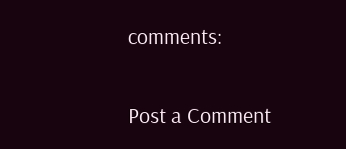comments:

Post a Comment